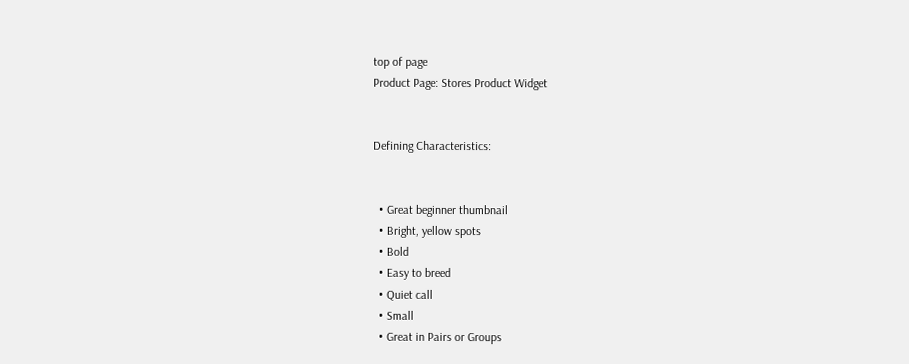top of page
Product Page: Stores Product Widget


Defining Characteristics:


  • Great beginner thumbnail
  • Bright, yellow spots
  • Bold
  • Easy to breed
  • Quiet call
  • Small
  • Great in Pairs or Groups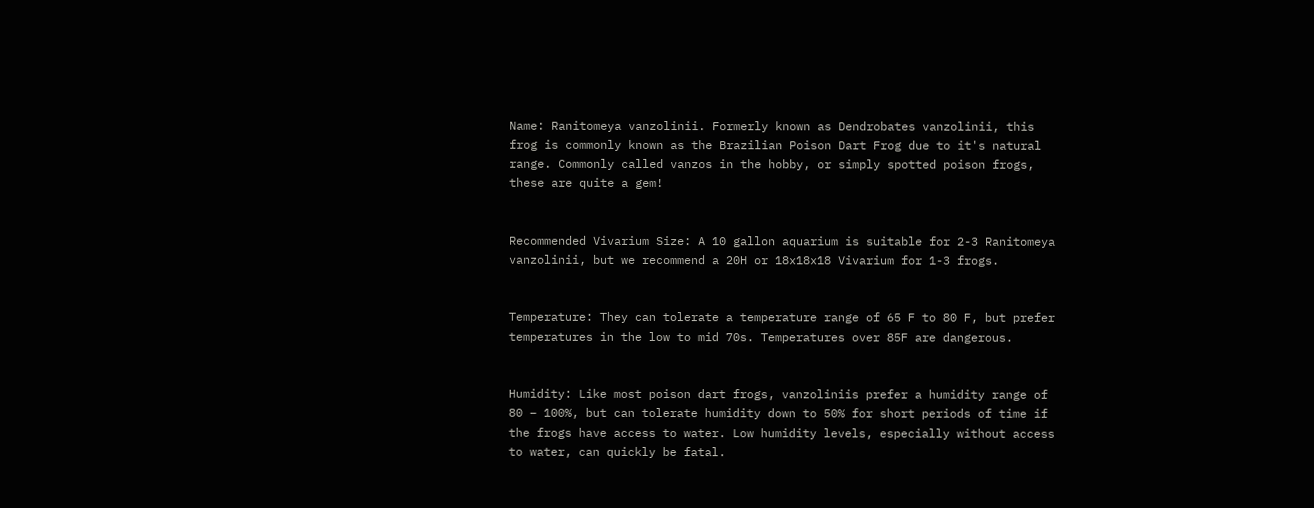Name: Ranitomeya vanzolinii. Formerly known as Dendrobates vanzolinii, this frog is commonly known as the Brazilian Poison Dart Frog due to it's natural range. Commonly called vanzos in the hobby, or simply spotted poison frogs, these are quite a gem!


Recommended Vivarium Size: A 10 gallon aquarium is suitable for 2-3 Ranitomeya vanzolinii, but we recommend a 20H or 18x18x18 Vivarium for 1-3 frogs.


Temperature: They can tolerate a temperature range of 65 F to 80 F, but prefer temperatures in the low to mid 70s. Temperatures over 85F are dangerous.


Humidity: Like most poison dart frogs, vanzoliniis prefer a humidity range of 80 – 100%, but can tolerate humidity down to 50% for short periods of time if the frogs have access to water. Low humidity levels, especially without access to water, can quickly be fatal.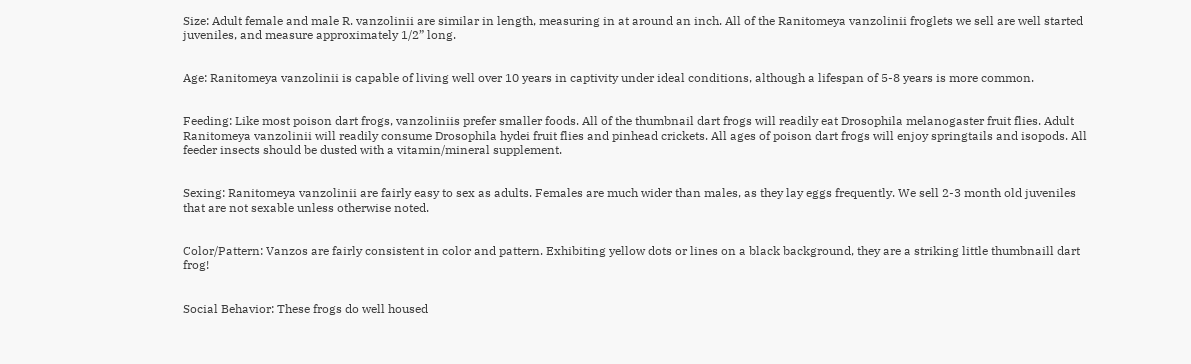Size: Adult female and male R. vanzolinii are similar in length, measuring in at around an inch. All of the Ranitomeya vanzolinii froglets we sell are well started juveniles, and measure approximately 1/2” long.


Age: Ranitomeya vanzolinii is capable of living well over 10 years in captivity under ideal conditions, although a lifespan of 5-8 years is more common.


Feeding: Like most poison dart frogs, vanzoliniis prefer smaller foods. All of the thumbnail dart frogs will readily eat Drosophila melanogaster fruit flies. Adult Ranitomeya vanzolinii will readily consume Drosophila hydei fruit flies and pinhead crickets. All ages of poison dart frogs will enjoy springtails and isopods. All feeder insects should be dusted with a vitamin/mineral supplement.


Sexing: Ranitomeya vanzolinii are fairly easy to sex as adults. Females are much wider than males, as they lay eggs frequently. We sell 2-3 month old juveniles that are not sexable unless otherwise noted.


Color/Pattern: Vanzos are fairly consistent in color and pattern. Exhibiting yellow dots or lines on a black background, they are a striking little thumbnaill dart frog!


Social Behavior: These frogs do well housed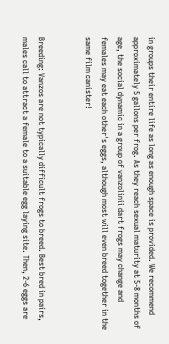in groups their entire life as long as enough space is provided. We recommend approximately 5 gallons per frog. As they reach sexual maturity at 5-8 months of age, the social dynamic in a group of vanzolinii dart frogs may change and females may eat each other's eggs, although most will even breed together in the same film canister!


Breeding: Vanzos are not typically difficult frogs to breed. Best bred in pairs, males call to attract a female to a suitable egg laying site. Then, 2-6 eggs are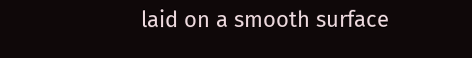laid on a smooth surface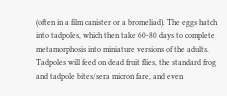(often in a film canister or a bromeliad). The eggs hatch into tadpoles, which then take 60-80 days to complete metamorphosis into miniature versions of the adults. Tadpoles will feed on dead fruit flies, the standard frog and tadpole bites/sera micron fare, and even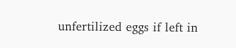unfertilized eggs if left in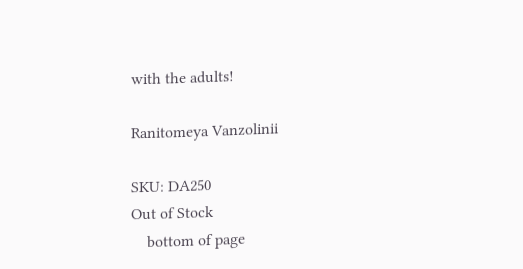with the adults!

Ranitomeya Vanzolinii

SKU: DA250
Out of Stock
    bottom of page